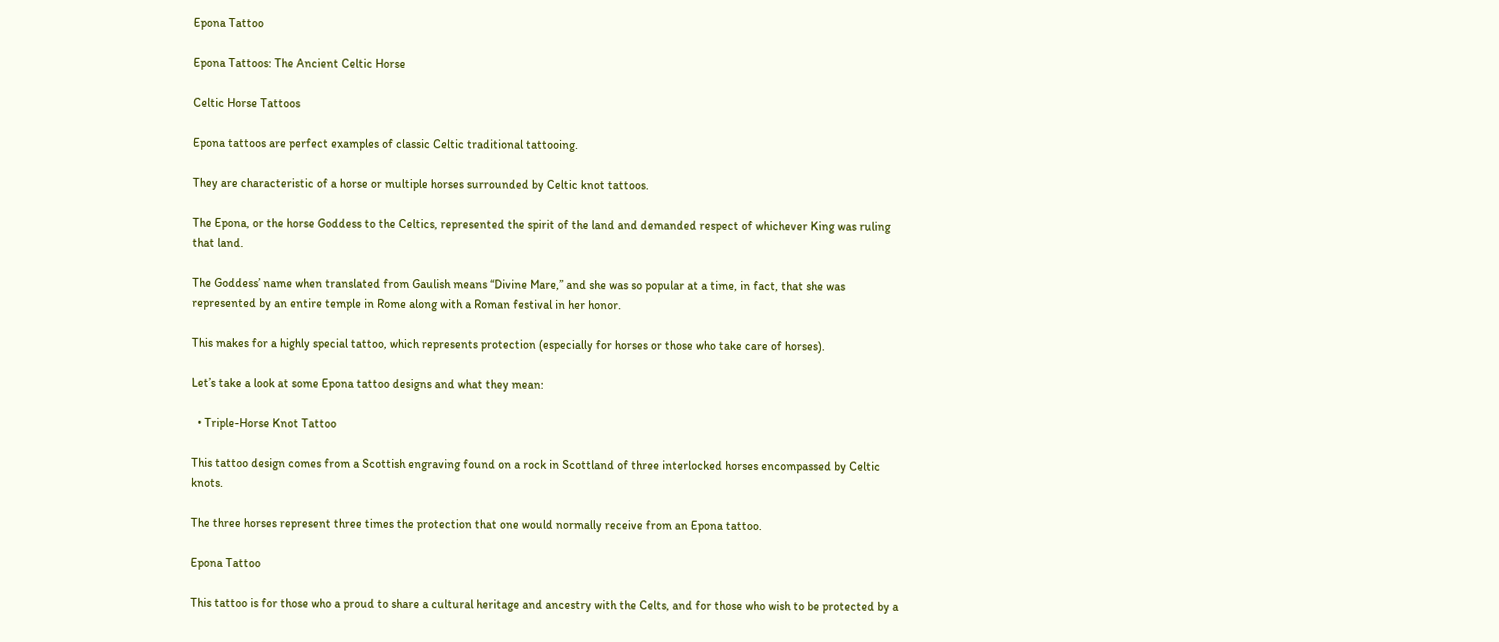Epona Tattoo

Epona Tattoos: The Ancient Celtic Horse

Celtic Horse Tattoos

Epona tattoos are perfect examples of classic Celtic traditional tattooing.

They are characteristic of a horse or multiple horses surrounded by Celtic knot tattoos.

The Epona, or the horse Goddess to the Celtics, represented the spirit of the land and demanded respect of whichever King was ruling that land.

The Goddess’ name when translated from Gaulish means “Divine Mare,” and she was so popular at a time, in fact, that she was represented by an entire temple in Rome along with a Roman festival in her honor.

This makes for a highly special tattoo, which represents protection (especially for horses or those who take care of horses).

Let’s take a look at some Epona tattoo designs and what they mean:

  • Triple-Horse Knot Tattoo

This tattoo design comes from a Scottish engraving found on a rock in Scottland of three interlocked horses encompassed by Celtic knots.

The three horses represent three times the protection that one would normally receive from an Epona tattoo.

Epona Tattoo

This tattoo is for those who a proud to share a cultural heritage and ancestry with the Celts, and for those who wish to be protected by a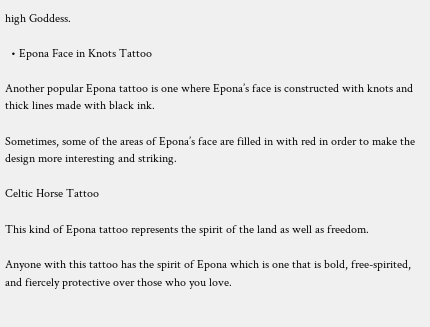high Goddess.

  • Epona Face in Knots Tattoo

Another popular Epona tattoo is one where Epona’s face is constructed with knots and thick lines made with black ink.

Sometimes, some of the areas of Epona’s face are filled in with red in order to make the design more interesting and striking.

Celtic Horse Tattoo

This kind of Epona tattoo represents the spirit of the land as well as freedom.

Anyone with this tattoo has the spirit of Epona which is one that is bold, free-spirited, and fiercely protective over those who you love.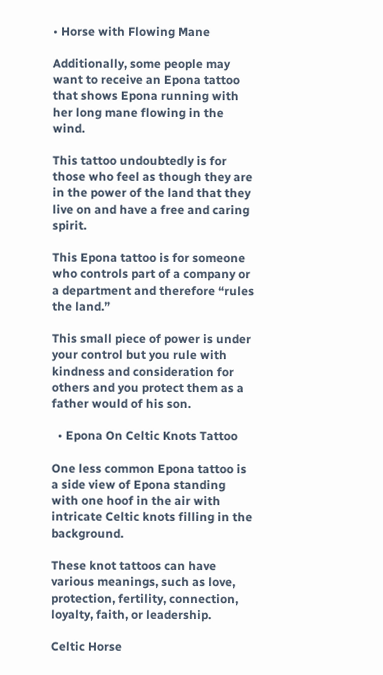• Horse with Flowing Mane

Additionally, some people may want to receive an Epona tattoo that shows Epona running with her long mane flowing in the wind.

This tattoo undoubtedly is for those who feel as though they are in the power of the land that they live on and have a free and caring spirit.

This Epona tattoo is for someone who controls part of a company or a department and therefore “rules the land.”

This small piece of power is under your control but you rule with kindness and consideration for others and you protect them as a father would of his son.

  • Epona On Celtic Knots Tattoo

One less common Epona tattoo is a side view of Epona standing with one hoof in the air with intricate Celtic knots filling in the background.

These knot tattoos can have various meanings, such as love, protection, fertility, connection, loyalty, faith, or leadership.

Celtic Horse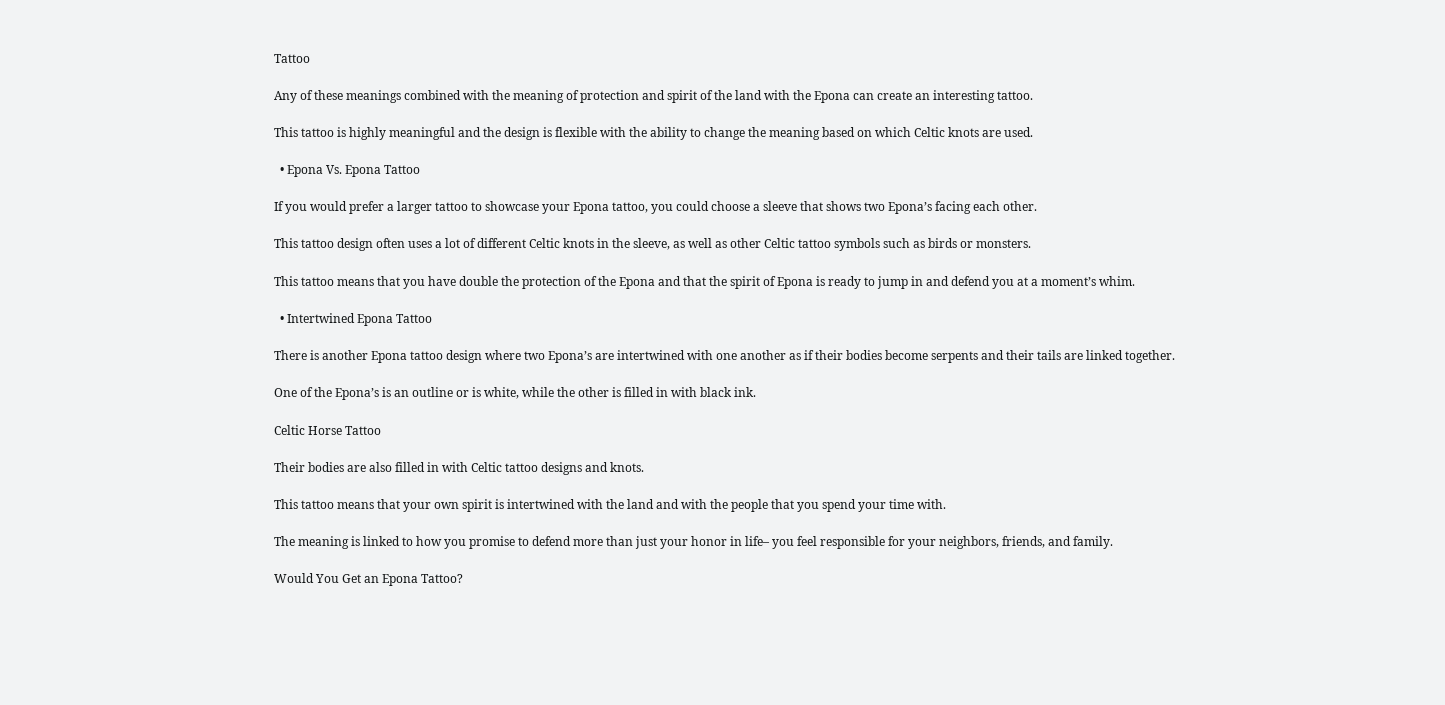Tattoo

Any of these meanings combined with the meaning of protection and spirit of the land with the Epona can create an interesting tattoo.

This tattoo is highly meaningful and the design is flexible with the ability to change the meaning based on which Celtic knots are used.

  • Epona Vs. Epona Tattoo

If you would prefer a larger tattoo to showcase your Epona tattoo, you could choose a sleeve that shows two Epona’s facing each other.

This tattoo design often uses a lot of different Celtic knots in the sleeve, as well as other Celtic tattoo symbols such as birds or monsters.

This tattoo means that you have double the protection of the Epona and that the spirit of Epona is ready to jump in and defend you at a moment’s whim.

  • Intertwined Epona Tattoo

There is another Epona tattoo design where two Epona’s are intertwined with one another as if their bodies become serpents and their tails are linked together.

One of the Epona’s is an outline or is white, while the other is filled in with black ink.

Celtic Horse Tattoo

Their bodies are also filled in with Celtic tattoo designs and knots.

This tattoo means that your own spirit is intertwined with the land and with the people that you spend your time with.

The meaning is linked to how you promise to defend more than just your honor in life– you feel responsible for your neighbors, friends, and family.

Would You Get an Epona Tattoo?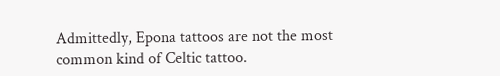Admittedly, Epona tattoos are not the most common kind of Celtic tattoo.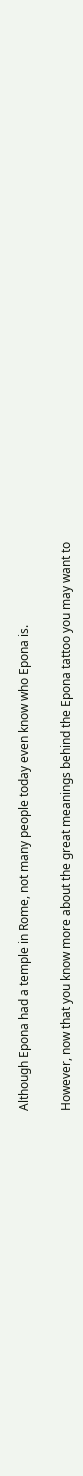Although Epona had a temple in Rome, not many people today even know who Epona is.

However, now that you know more about the great meanings behind the Epona tattoo you may want to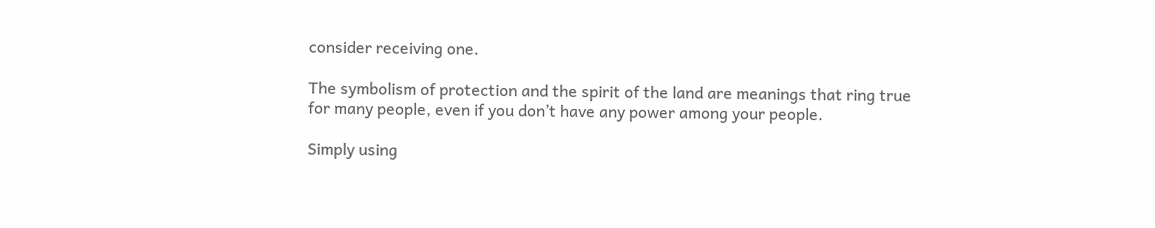consider receiving one.

The symbolism of protection and the spirit of the land are meanings that ring true for many people, even if you don’t have any power among your people.

Simply using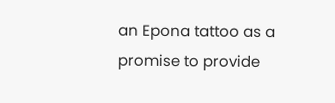an Epona tattoo as a promise to provide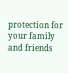protection for your family and friends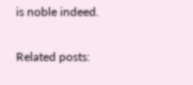is noble indeed.

Related posts: